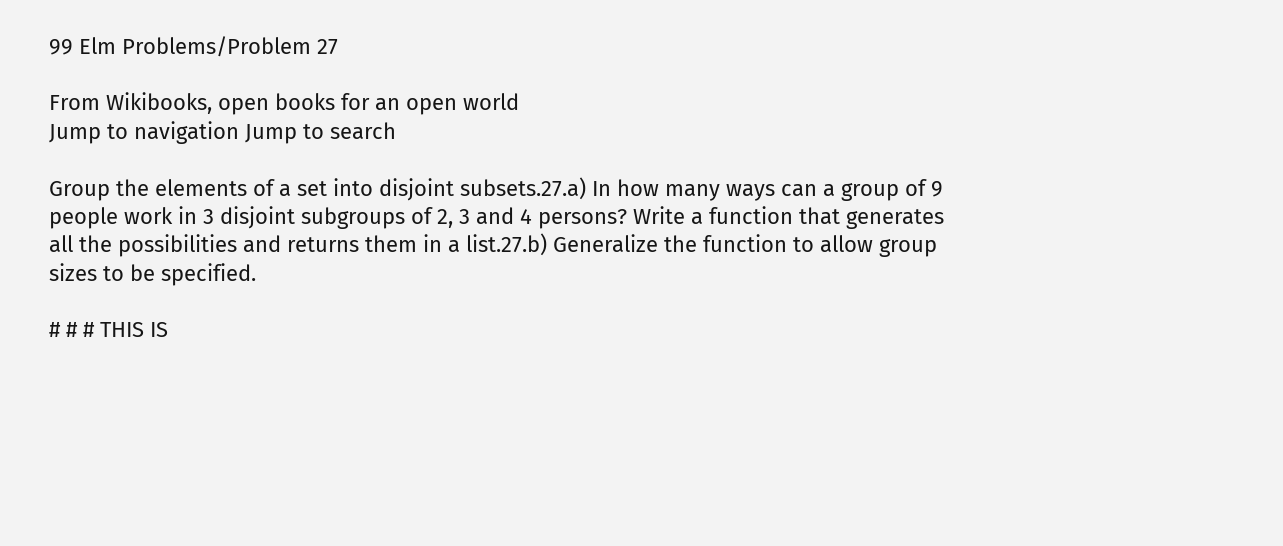99 Elm Problems/Problem 27

From Wikibooks, open books for an open world
Jump to navigation Jump to search

Group the elements of a set into disjoint subsets.27.a) In how many ways can a group of 9 people work in 3 disjoint subgroups of 2, 3 and 4 persons? Write a function that generates all the possibilities and returns them in a list.27.b) Generalize the function to allow group sizes to be specified.

# # # THIS IS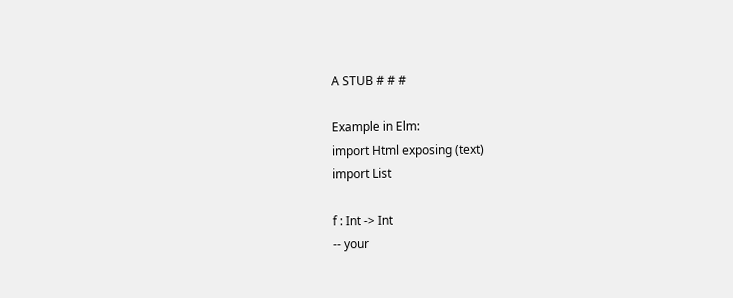A STUB # # #

Example in Elm:
import Html exposing (text)
import List

f : Int -> Int
-- your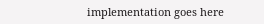implementation goes here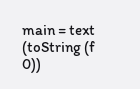main = text (toString (f 0))